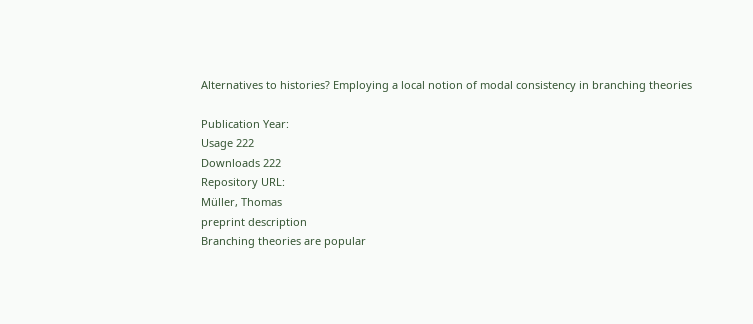Alternatives to histories? Employing a local notion of modal consistency in branching theories

Publication Year:
Usage 222
Downloads 222
Repository URL:
Müller, Thomas
preprint description
Branching theories are popular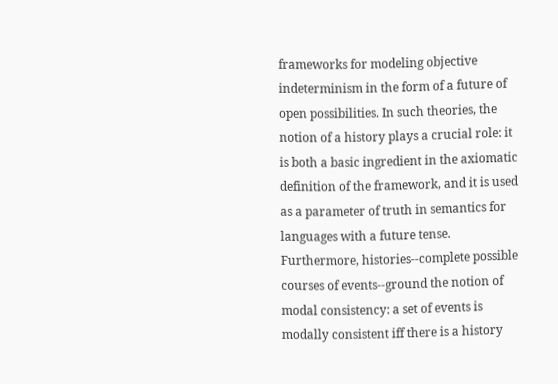frameworks for modeling objective indeterminism in the form of a future of open possibilities. In such theories, the notion of a history plays a crucial role: it is both a basic ingredient in the axiomatic definition of the framework, and it is used as a parameter of truth in semantics for languages with a future tense. Furthermore, histories--complete possible courses of events--ground the notion of modal consistency: a set of events is modally consistent iff there is a history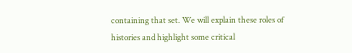containing that set. We will explain these roles of histories and highlight some critical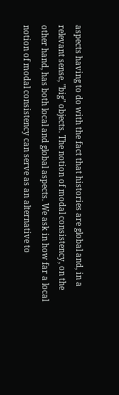aspects having to do with the fact that histories are global and, in a relevant sense, "big" objects. The notion of modal consistency, on the other hand, has both local and global aspects. We ask in how far a local notion of modal consistency can serve as an alternative to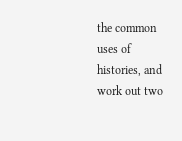the common uses of histories, and work out two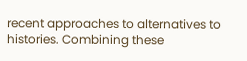recent approaches to alternatives to histories. Combining these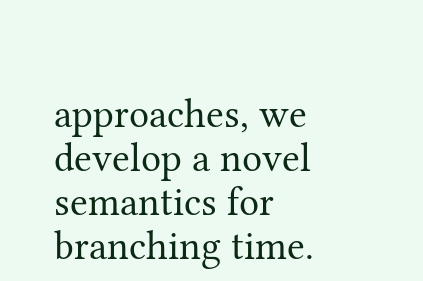approaches, we develop a novel semantics for branching time.